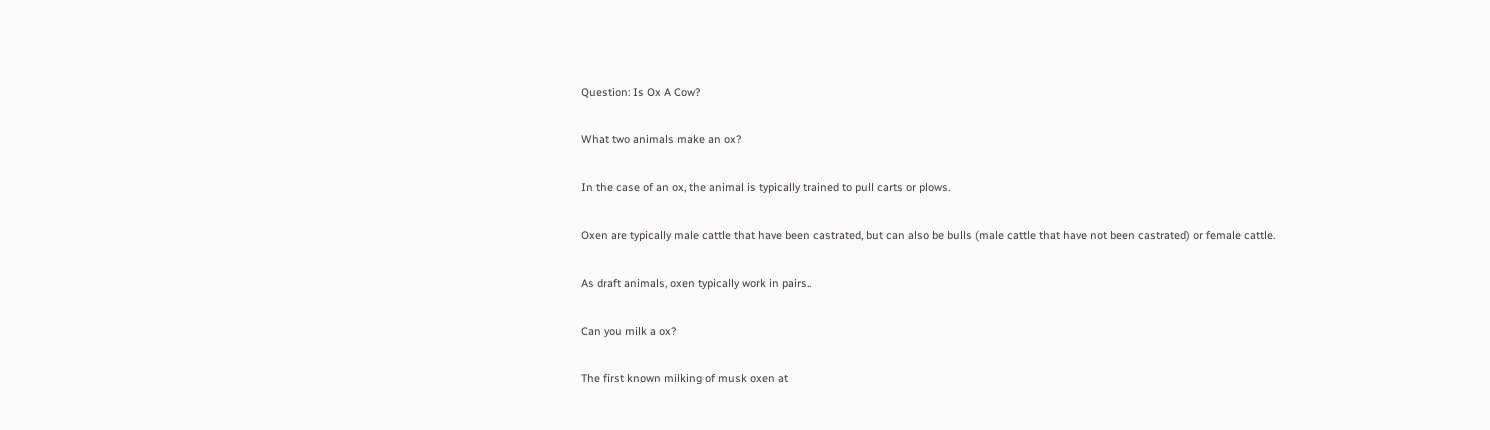Question: Is Ox A Cow?

What two animals make an ox?

In the case of an ox, the animal is typically trained to pull carts or plows.

Oxen are typically male cattle that have been castrated, but can also be bulls (male cattle that have not been castrated) or female cattle.

As draft animals, oxen typically work in pairs..

Can you milk a ox?

The first known milking of musk oxen at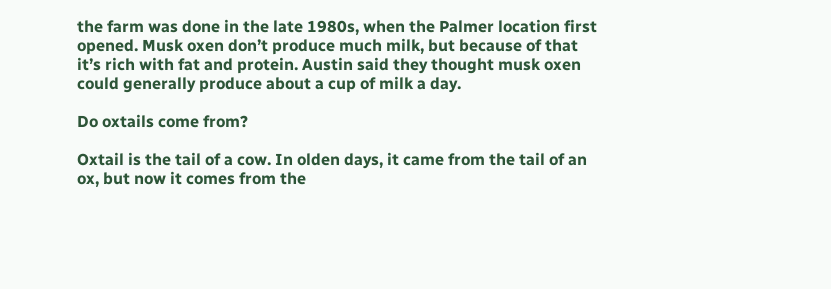the farm was done in the late 1980s, when the Palmer location first opened. Musk oxen don’t produce much milk, but because of that it’s rich with fat and protein. Austin said they thought musk oxen could generally produce about a cup of milk a day.

Do oxtails come from?

Oxtail is the tail of a cow. In olden days, it came from the tail of an ox, but now it comes from the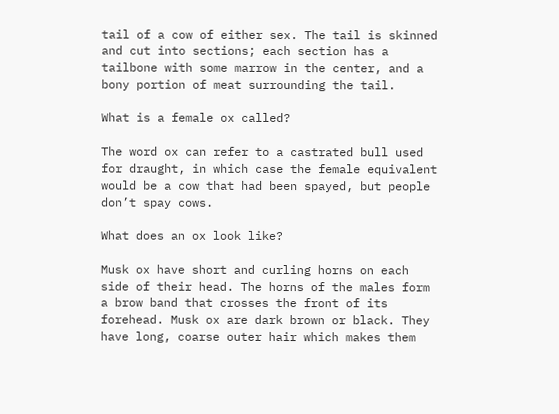tail of a cow of either sex. The tail is skinned and cut into sections; each section has a tailbone with some marrow in the center, and a bony portion of meat surrounding the tail.

What is a female ox called?

The word ox can refer to a castrated bull used for draught, in which case the female equivalent would be a cow that had been spayed, but people don’t spay cows.

What does an ox look like?

Musk ox have short and curling horns on each side of their head. The horns of the males form a brow band that crosses the front of its forehead. Musk ox are dark brown or black. They have long, coarse outer hair which makes them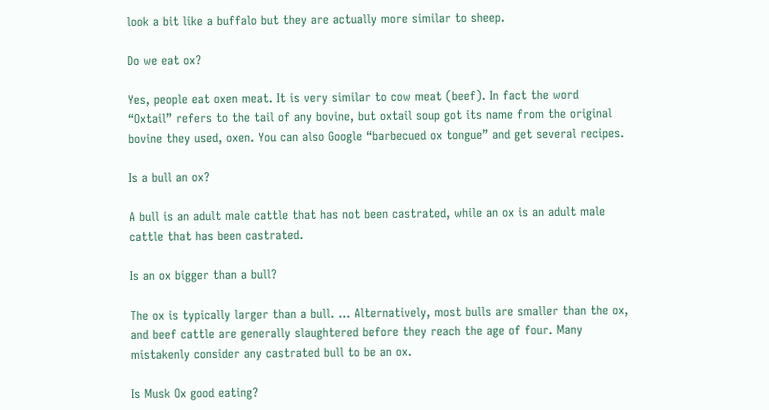look a bit like a buffalo but they are actually more similar to sheep.

Do we eat ox?

Yes, people eat oxen meat. It is very similar to cow meat (beef). In fact the word “Oxtail” refers to the tail of any bovine, but oxtail soup got its name from the original bovine they used, oxen. You can also Google “barbecued ox tongue” and get several recipes.

Is a bull an ox?

A bull is an adult male cattle that has not been castrated, while an ox is an adult male cattle that has been castrated.

Is an ox bigger than a bull?

The ox is typically larger than a bull. … Alternatively, most bulls are smaller than the ox, and beef cattle are generally slaughtered before they reach the age of four. Many mistakenly consider any castrated bull to be an ox.

Is Musk Ox good eating?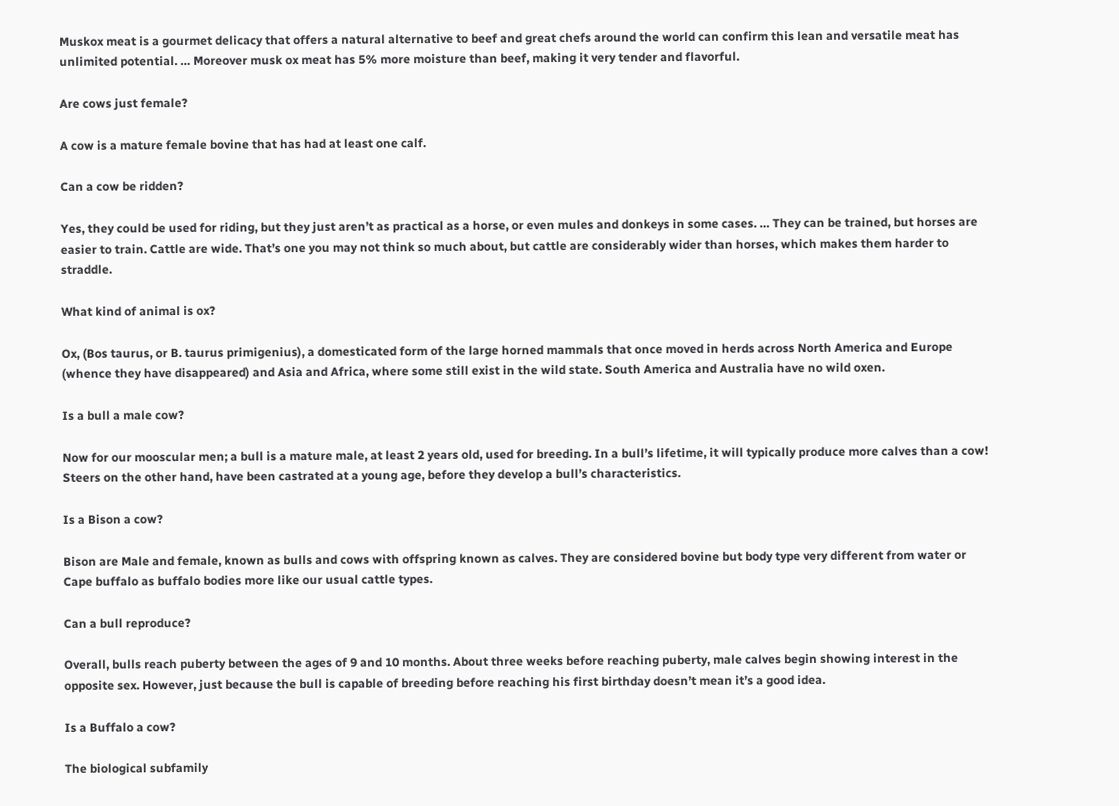Muskox meat is a gourmet delicacy that offers a natural alternative to beef and great chefs around the world can confirm this lean and versatile meat has unlimited potential. … Moreover musk ox meat has 5% more moisture than beef, making it very tender and flavorful.

Are cows just female?

A cow is a mature female bovine that has had at least one calf.

Can a cow be ridden?

Yes, they could be used for riding, but they just aren’t as practical as a horse, or even mules and donkeys in some cases. … They can be trained, but horses are easier to train. Cattle are wide. That’s one you may not think so much about, but cattle are considerably wider than horses, which makes them harder to straddle.

What kind of animal is ox?

Ox, (Bos taurus, or B. taurus primigenius), a domesticated form of the large horned mammals that once moved in herds across North America and Europe (whence they have disappeared) and Asia and Africa, where some still exist in the wild state. South America and Australia have no wild oxen.

Is a bull a male cow?

Now for our mooscular men; a bull is a mature male, at least 2 years old, used for breeding. In a bull’s lifetime, it will typically produce more calves than a cow! Steers on the other hand, have been castrated at a young age, before they develop a bull’s characteristics.

Is a Bison a cow?

Bison are Male and female, known as bulls and cows with offspring known as calves. They are considered bovine but body type very different from water or Cape buffalo as buffalo bodies more like our usual cattle types.

Can a bull reproduce?

Overall, bulls reach puberty between the ages of 9 and 10 months. About three weeks before reaching puberty, male calves begin showing interest in the opposite sex. However, just because the bull is capable of breeding before reaching his first birthday doesn’t mean it’s a good idea.

Is a Buffalo a cow?

The biological subfamily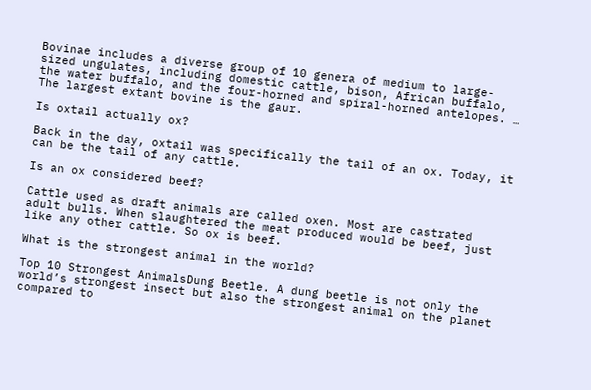Bovinae includes a diverse group of 10 genera of medium to large-sized ungulates, including domestic cattle, bison, African buffalo, the water buffalo, and the four-horned and spiral-horned antelopes. … The largest extant bovine is the gaur.

Is oxtail actually ox?

Back in the day, oxtail was specifically the tail of an ox. Today, it can be the tail of any cattle.

Is an ox considered beef?

Cattle used as draft animals are called oxen. Most are castrated adult bulls. When slaughtered the meat produced would be beef, just like any other cattle. So ox is beef.

What is the strongest animal in the world?

Top 10 Strongest AnimalsDung Beetle. A dung beetle is not only the world’s strongest insect but also the strongest animal on the planet compared to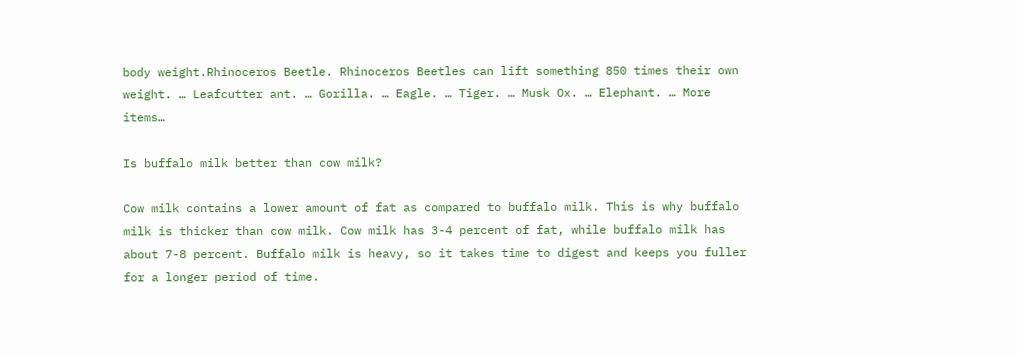body weight.Rhinoceros Beetle. Rhinoceros Beetles can lift something 850 times their own weight. … Leafcutter ant. … Gorilla. … Eagle. … Tiger. … Musk Ox. … Elephant. … More items…

Is buffalo milk better than cow milk?

Cow milk contains a lower amount of fat as compared to buffalo milk. This is why buffalo milk is thicker than cow milk. Cow milk has 3-4 percent of fat, while buffalo milk has about 7-8 percent. Buffalo milk is heavy, so it takes time to digest and keeps you fuller for a longer period of time.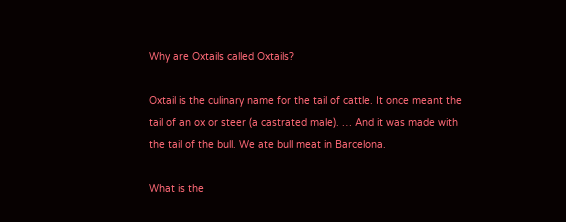Why are Oxtails called Oxtails?

Oxtail is the culinary name for the tail of cattle. It once meant the tail of an ox or steer (a castrated male). … And it was made with the tail of the bull. We ate bull meat in Barcelona.

What is the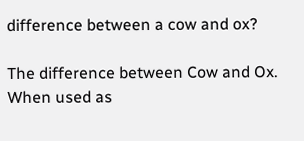difference between a cow and ox?

The difference between Cow and Ox. When used as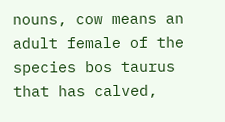nouns, cow means an adult female of the species bos taurus that has calved,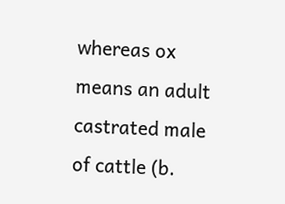whereas ox means an adult castrated male of cattle (b.